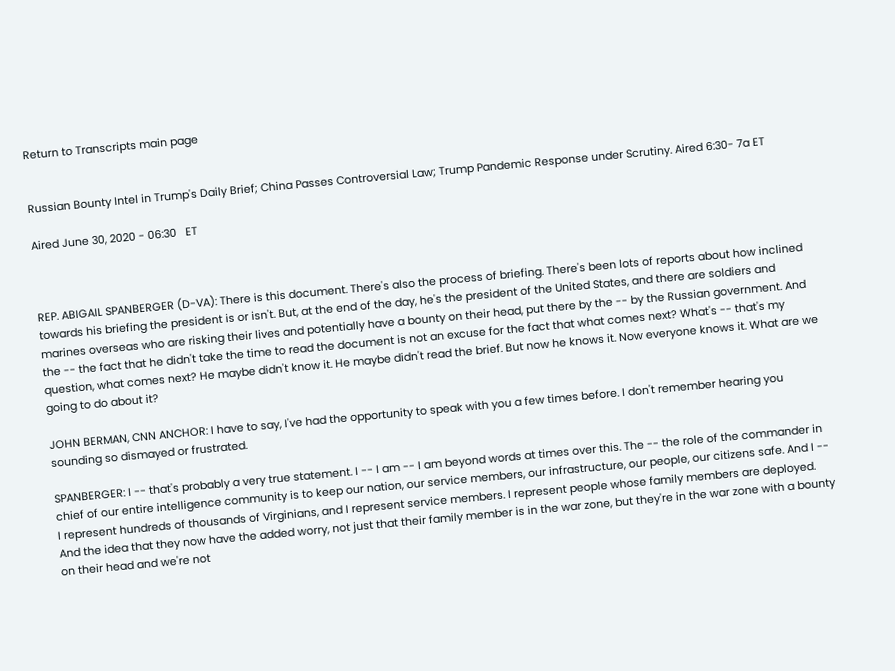Return to Transcripts main page


Russian Bounty Intel in Trump's Daily Brief; China Passes Controversial Law; Trump Pandemic Response under Scrutiny. Aired 6:30- 7a ET

Aired June 30, 2020 - 06:30   ET



REP. ABIGAIL SPANBERGER (D-VA): There is this document. There's also the process of briefing. There's been lots of reports about how inclined towards his briefing the president is or isn't. But, at the end of the day, he's the president of the United States, and there are soldiers and marines overseas who are risking their lives and potentially have a bounty on their head, put there by the -- by the Russian government. And the -- the fact that he didn't take the time to read the document is not an excuse for the fact that what comes next? What's -- that's my question, what comes next? He maybe didn't know it. He maybe didn't read the brief. But now he knows it. Now everyone knows it. What are we going to do about it?

JOHN BERMAN, CNN ANCHOR: I have to say, I've had the opportunity to speak with you a few times before. I don't remember hearing you sounding so dismayed or frustrated.

SPANBERGER: I -- that's probably a very true statement. I -- I am -- I am beyond words at times over this. The -- the role of the commander in chief of our entire intelligence community is to keep our nation, our service members, our infrastructure, our people, our citizens safe. And I -- I represent hundreds of thousands of Virginians, and I represent service members. I represent people whose family members are deployed. And the idea that they now have the added worry, not just that their family member is in the war zone, but they're in the war zone with a bounty on their head and we're not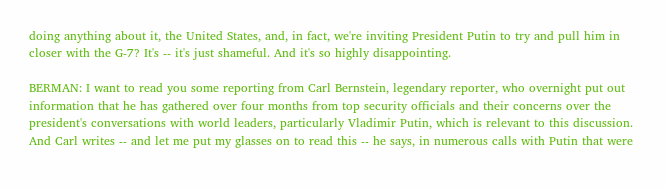doing anything about it, the United States, and, in fact, we're inviting President Putin to try and pull him in closer with the G-7? It's -- it's just shameful. And it's so highly disappointing.

BERMAN: I want to read you some reporting from Carl Bernstein, legendary reporter, who overnight put out information that he has gathered over four months from top security officials and their concerns over the president's conversations with world leaders, particularly Vladimir Putin, which is relevant to this discussion. And Carl writes -- and let me put my glasses on to read this -- he says, in numerous calls with Putin that were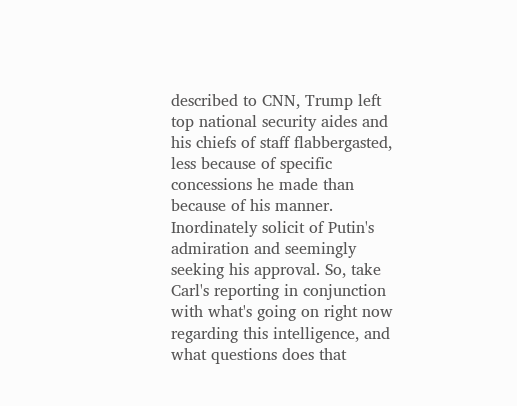described to CNN, Trump left top national security aides and his chiefs of staff flabbergasted, less because of specific concessions he made than because of his manner. Inordinately solicit of Putin's admiration and seemingly seeking his approval. So, take Carl's reporting in conjunction with what's going on right now regarding this intelligence, and what questions does that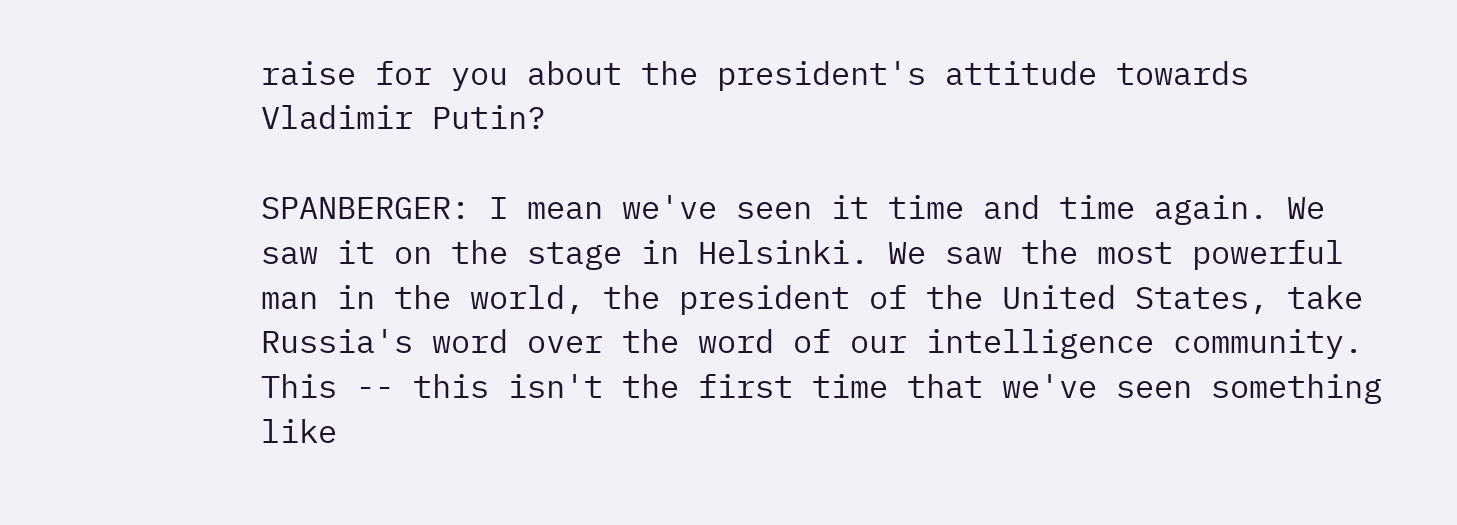raise for you about the president's attitude towards Vladimir Putin?

SPANBERGER: I mean we've seen it time and time again. We saw it on the stage in Helsinki. We saw the most powerful man in the world, the president of the United States, take Russia's word over the word of our intelligence community. This -- this isn't the first time that we've seen something like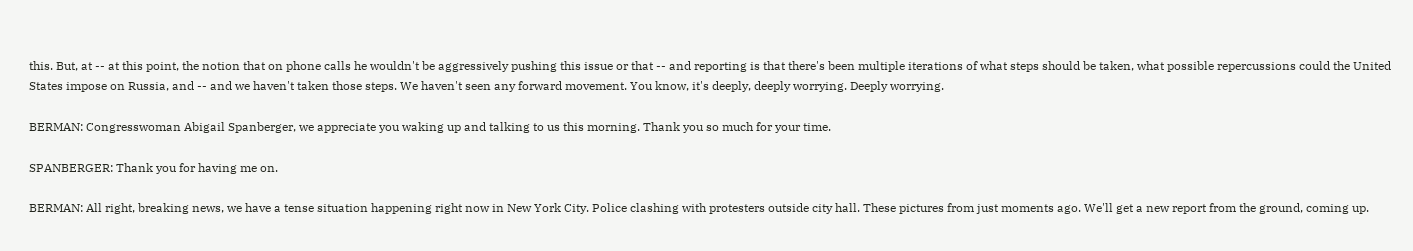this. But, at -- at this point, the notion that on phone calls he wouldn't be aggressively pushing this issue or that -- and reporting is that there's been multiple iterations of what steps should be taken, what possible repercussions could the United States impose on Russia, and -- and we haven't taken those steps. We haven't seen any forward movement. You know, it's deeply, deeply worrying. Deeply worrying.

BERMAN: Congresswoman Abigail Spanberger, we appreciate you waking up and talking to us this morning. Thank you so much for your time.

SPANBERGER: Thank you for having me on.

BERMAN: All right, breaking news, we have a tense situation happening right now in New York City. Police clashing with protesters outside city hall. These pictures from just moments ago. We'll get a new report from the ground, coming up.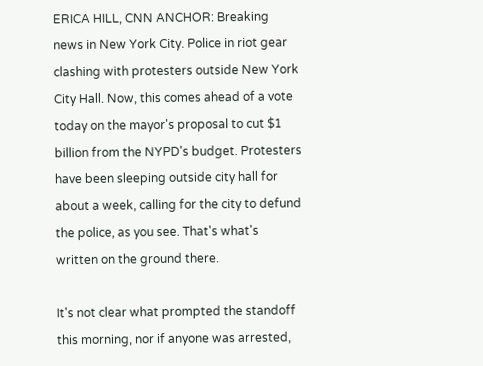ERICA HILL, CNN ANCHOR: Breaking news in New York City. Police in riot gear clashing with protesters outside New York City Hall. Now, this comes ahead of a vote today on the mayor's proposal to cut $1 billion from the NYPD's budget. Protesters have been sleeping outside city hall for about a week, calling for the city to defund the police, as you see. That's what's written on the ground there.

It's not clear what prompted the standoff this morning, nor if anyone was arrested,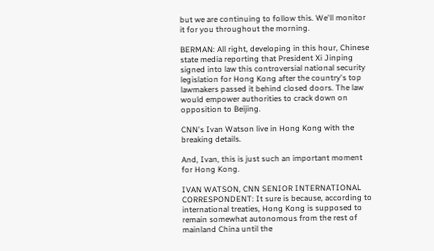but we are continuing to follow this. We'll monitor it for you throughout the morning.

BERMAN: All right, developing in this hour, Chinese state media reporting that President Xi Jinping signed into law this controversial national security legislation for Hong Kong after the country's top lawmakers passed it behind closed doors. The law would empower authorities to crack down on opposition to Beijing.

CNN's Ivan Watson live in Hong Kong with the breaking details.

And, Ivan, this is just such an important moment for Hong Kong.

IVAN WATSON, CNN SENIOR INTERNATIONAL CORRESPONDENT: It sure is because, according to international treaties, Hong Kong is supposed to remain somewhat autonomous from the rest of mainland China until the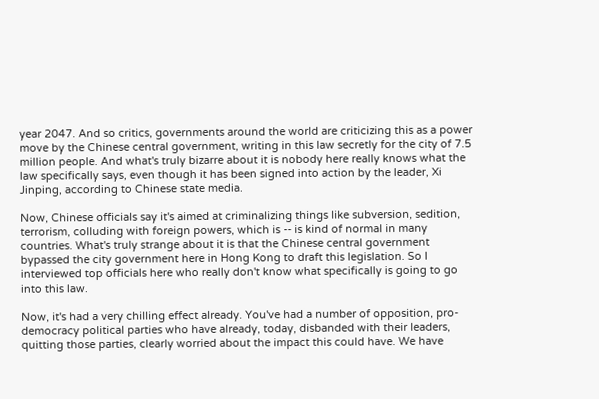year 2047. And so critics, governments around the world are criticizing this as a power move by the Chinese central government, writing in this law secretly for the city of 7.5 million people. And what's truly bizarre about it is nobody here really knows what the law specifically says, even though it has been signed into action by the leader, Xi Jinping, according to Chinese state media.

Now, Chinese officials say it's aimed at criminalizing things like subversion, sedition, terrorism, colluding with foreign powers, which is -- is kind of normal in many countries. What's truly strange about it is that the Chinese central government bypassed the city government here in Hong Kong to draft this legislation. So I interviewed top officials here who really don't know what specifically is going to go into this law.

Now, it's had a very chilling effect already. You've had a number of opposition, pro-democracy political parties who have already, today, disbanded with their leaders, quitting those parties, clearly worried about the impact this could have. We have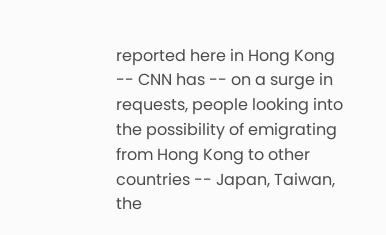reported here in Hong Kong -- CNN has -- on a surge in requests, people looking into the possibility of emigrating from Hong Kong to other countries -- Japan, Taiwan, the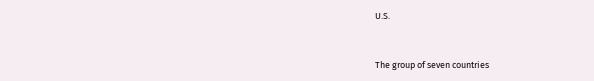U.S.


The group of seven countries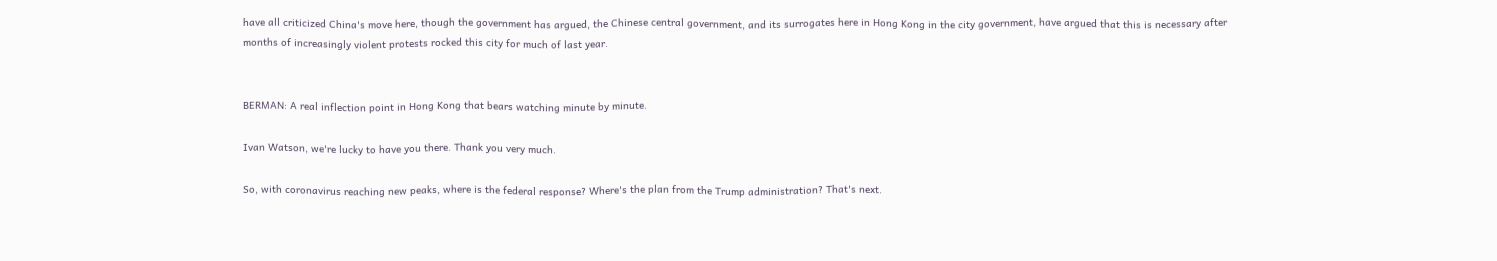have all criticized China's move here, though the government has argued, the Chinese central government, and its surrogates here in Hong Kong in the city government, have argued that this is necessary after months of increasingly violent protests rocked this city for much of last year.


BERMAN: A real inflection point in Hong Kong that bears watching minute by minute.

Ivan Watson, we're lucky to have you there. Thank you very much.

So, with coronavirus reaching new peaks, where is the federal response? Where's the plan from the Trump administration? That's next.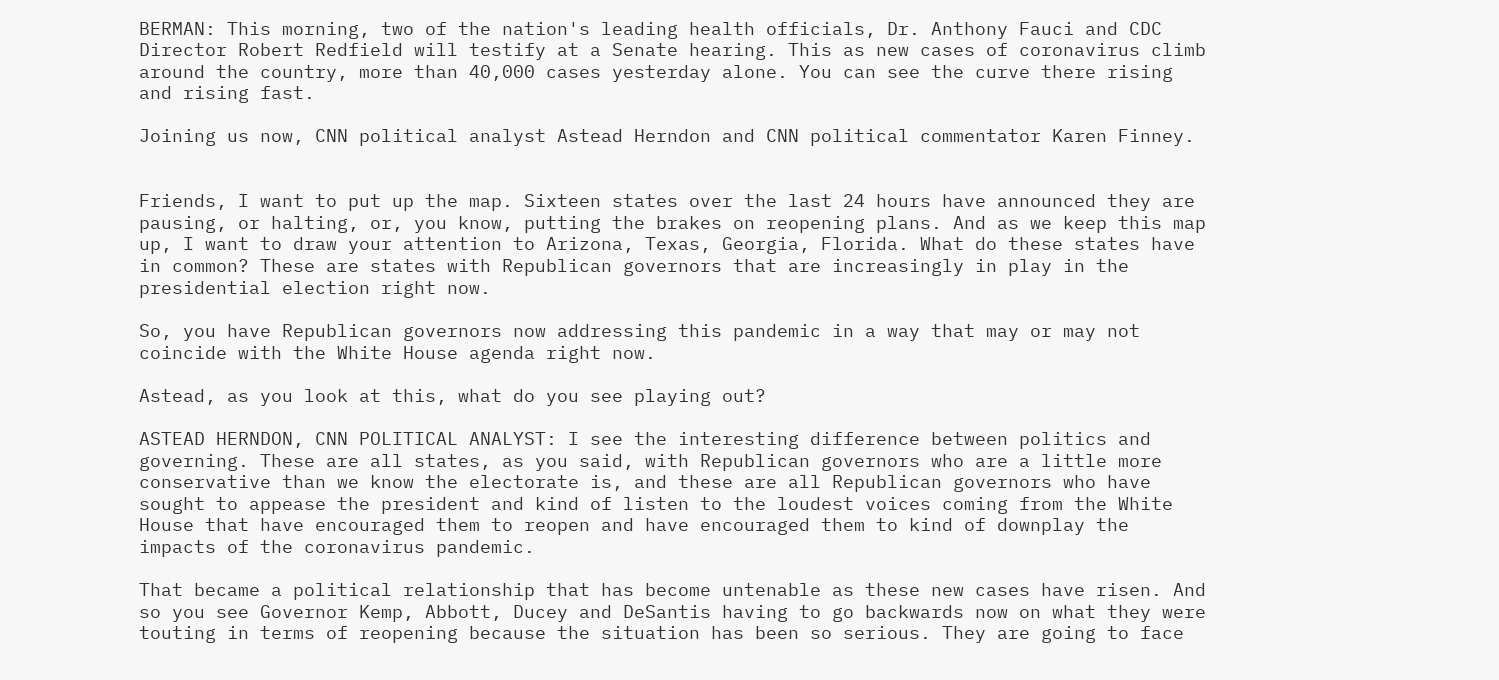BERMAN: This morning, two of the nation's leading health officials, Dr. Anthony Fauci and CDC Director Robert Redfield will testify at a Senate hearing. This as new cases of coronavirus climb around the country, more than 40,000 cases yesterday alone. You can see the curve there rising and rising fast.

Joining us now, CNN political analyst Astead Herndon and CNN political commentator Karen Finney.


Friends, I want to put up the map. Sixteen states over the last 24 hours have announced they are pausing, or halting, or, you know, putting the brakes on reopening plans. And as we keep this map up, I want to draw your attention to Arizona, Texas, Georgia, Florida. What do these states have in common? These are states with Republican governors that are increasingly in play in the presidential election right now.

So, you have Republican governors now addressing this pandemic in a way that may or may not coincide with the White House agenda right now.

Astead, as you look at this, what do you see playing out?

ASTEAD HERNDON, CNN POLITICAL ANALYST: I see the interesting difference between politics and governing. These are all states, as you said, with Republican governors who are a little more conservative than we know the electorate is, and these are all Republican governors who have sought to appease the president and kind of listen to the loudest voices coming from the White House that have encouraged them to reopen and have encouraged them to kind of downplay the impacts of the coronavirus pandemic.

That became a political relationship that has become untenable as these new cases have risen. And so you see Governor Kemp, Abbott, Ducey and DeSantis having to go backwards now on what they were touting in terms of reopening because the situation has been so serious. They are going to face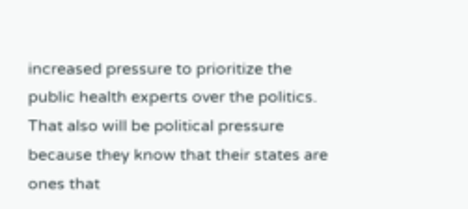increased pressure to prioritize the public health experts over the politics. That also will be political pressure because they know that their states are ones that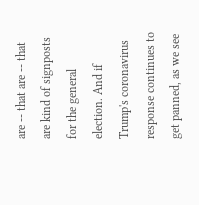are -- that are -- that are kind of signposts for the general election. And if Trump's coronavirus response continues to get panned, as we see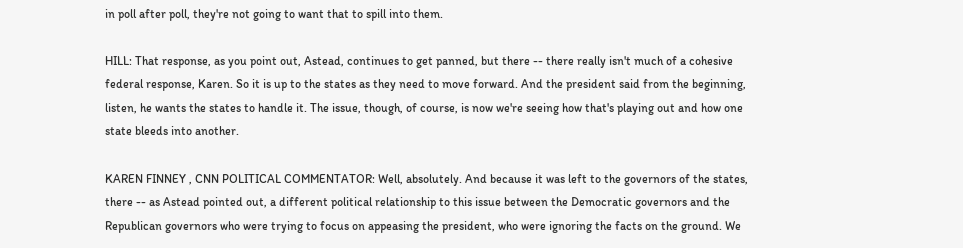in poll after poll, they're not going to want that to spill into them.

HILL: That response, as you point out, Astead, continues to get panned, but there -- there really isn't much of a cohesive federal response, Karen. So it is up to the states as they need to move forward. And the president said from the beginning, listen, he wants the states to handle it. The issue, though, of course, is now we're seeing how that's playing out and how one state bleeds into another.

KAREN FINNEY , CNN POLITICAL COMMENTATOR: Well, absolutely. And because it was left to the governors of the states, there -- as Astead pointed out, a different political relationship to this issue between the Democratic governors and the Republican governors who were trying to focus on appeasing the president, who were ignoring the facts on the ground. We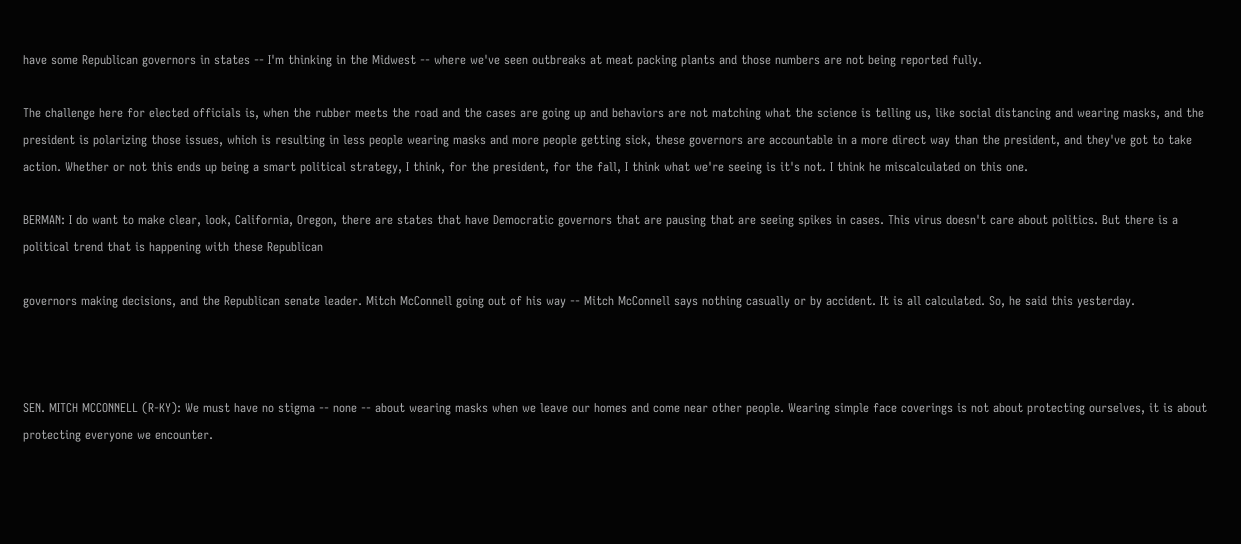have some Republican governors in states -- I'm thinking in the Midwest -- where we've seen outbreaks at meat packing plants and those numbers are not being reported fully.

The challenge here for elected officials is, when the rubber meets the road and the cases are going up and behaviors are not matching what the science is telling us, like social distancing and wearing masks, and the president is polarizing those issues, which is resulting in less people wearing masks and more people getting sick, these governors are accountable in a more direct way than the president, and they've got to take action. Whether or not this ends up being a smart political strategy, I think, for the president, for the fall, I think what we're seeing is it's not. I think he miscalculated on this one.

BERMAN: I do want to make clear, look, California, Oregon, there are states that have Democratic governors that are pausing that are seeing spikes in cases. This virus doesn't care about politics. But there is a political trend that is happening with these Republican

governors making decisions, and the Republican senate leader. Mitch McConnell going out of his way -- Mitch McConnell says nothing casually or by accident. It is all calculated. So, he said this yesterday.



SEN. MITCH MCCONNELL (R-KY): We must have no stigma -- none -- about wearing masks when we leave our homes and come near other people. Wearing simple face coverings is not about protecting ourselves, it is about protecting everyone we encounter.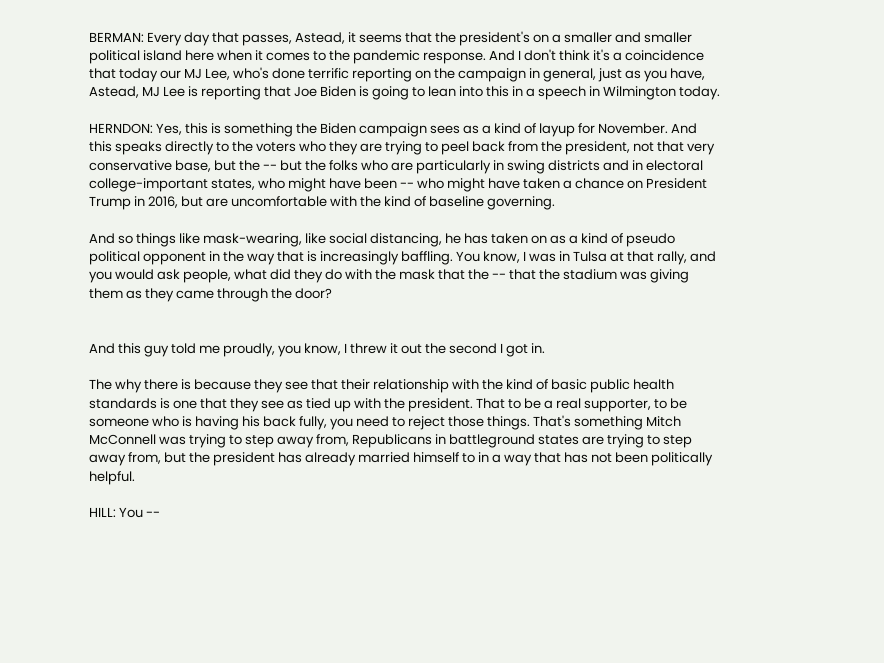BERMAN: Every day that passes, Astead, it seems that the president's on a smaller and smaller political island here when it comes to the pandemic response. And I don't think it's a coincidence that today our MJ Lee, who's done terrific reporting on the campaign in general, just as you have, Astead, MJ Lee is reporting that Joe Biden is going to lean into this in a speech in Wilmington today.

HERNDON: Yes, this is something the Biden campaign sees as a kind of layup for November. And this speaks directly to the voters who they are trying to peel back from the president, not that very conservative base, but the -- but the folks who are particularly in swing districts and in electoral college-important states, who might have been -- who might have taken a chance on President Trump in 2016, but are uncomfortable with the kind of baseline governing.

And so things like mask-wearing, like social distancing, he has taken on as a kind of pseudo political opponent in the way that is increasingly baffling. You know, I was in Tulsa at that rally, and you would ask people, what did they do with the mask that the -- that the stadium was giving them as they came through the door?


And this guy told me proudly, you know, I threw it out the second I got in.

The why there is because they see that their relationship with the kind of basic public health standards is one that they see as tied up with the president. That to be a real supporter, to be someone who is having his back fully, you need to reject those things. That's something Mitch McConnell was trying to step away from, Republicans in battleground states are trying to step away from, but the president has already married himself to in a way that has not been politically helpful.

HILL: You --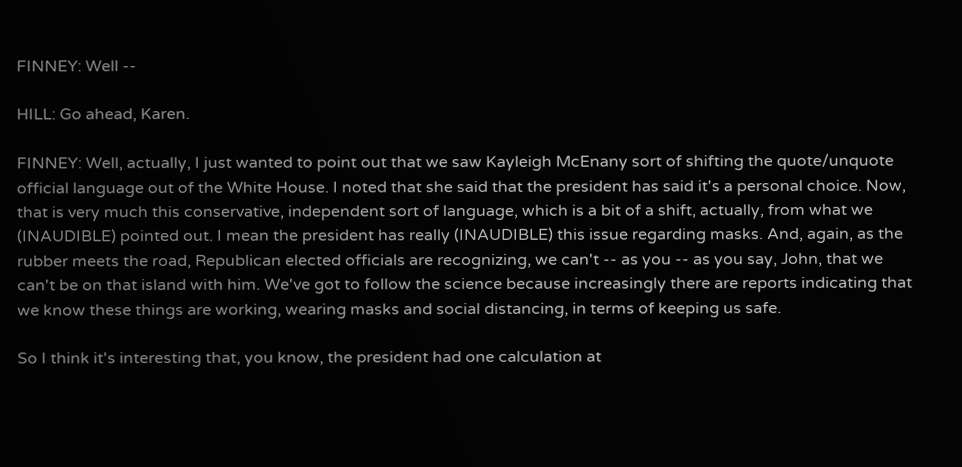FINNEY: Well --

HILL: Go ahead, Karen.

FINNEY: Well, actually, I just wanted to point out that we saw Kayleigh McEnany sort of shifting the quote/unquote official language out of the White House. I noted that she said that the president has said it's a personal choice. Now, that is very much this conservative, independent sort of language, which is a bit of a shift, actually, from what we (INAUDIBLE) pointed out. I mean the president has really (INAUDIBLE) this issue regarding masks. And, again, as the rubber meets the road, Republican elected officials are recognizing, we can't -- as you -- as you say, John, that we can't be on that island with him. We've got to follow the science because increasingly there are reports indicating that we know these things are working, wearing masks and social distancing, in terms of keeping us safe.

So I think it's interesting that, you know, the president had one calculation at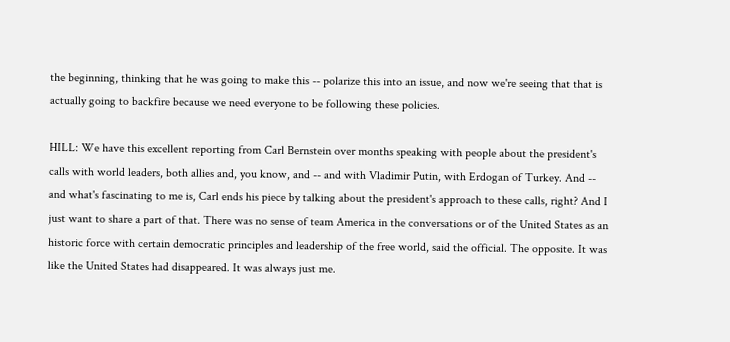the beginning, thinking that he was going to make this -- polarize this into an issue, and now we're seeing that that is actually going to backfire because we need everyone to be following these policies.

HILL: We have this excellent reporting from Carl Bernstein over months speaking with people about the president's calls with world leaders, both allies and, you know, and -- and with Vladimir Putin, with Erdogan of Turkey. And -- and what's fascinating to me is, Carl ends his piece by talking about the president's approach to these calls, right? And I just want to share a part of that. There was no sense of team America in the conversations or of the United States as an historic force with certain democratic principles and leadership of the free world, said the official. The opposite. It was like the United States had disappeared. It was always just me.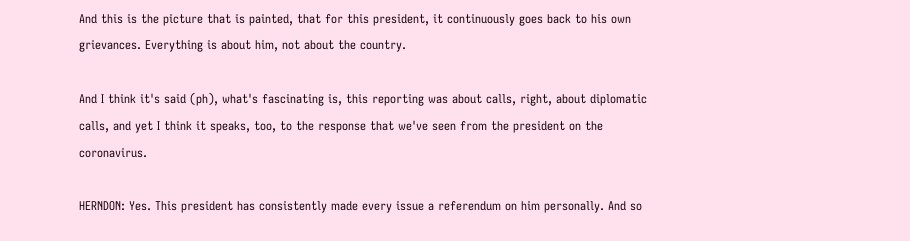And this is the picture that is painted, that for this president, it continuously goes back to his own grievances. Everything is about him, not about the country.

And I think it's said (ph), what's fascinating is, this reporting was about calls, right, about diplomatic calls, and yet I think it speaks, too, to the response that we've seen from the president on the coronavirus.

HERNDON: Yes. This president has consistently made every issue a referendum on him personally. And so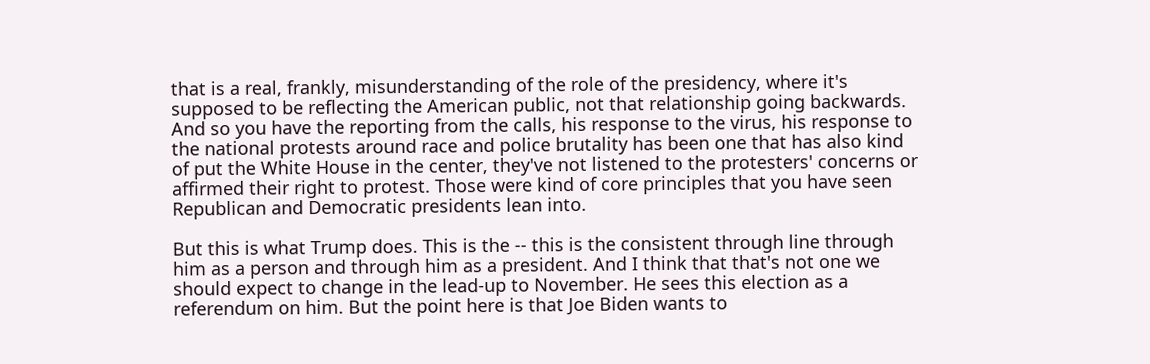that is a real, frankly, misunderstanding of the role of the presidency, where it's supposed to be reflecting the American public, not that relationship going backwards. And so you have the reporting from the calls, his response to the virus, his response to the national protests around race and police brutality has been one that has also kind of put the White House in the center, they've not listened to the protesters' concerns or affirmed their right to protest. Those were kind of core principles that you have seen Republican and Democratic presidents lean into.

But this is what Trump does. This is the -- this is the consistent through line through him as a person and through him as a president. And I think that that's not one we should expect to change in the lead-up to November. He sees this election as a referendum on him. But the point here is that Joe Biden wants to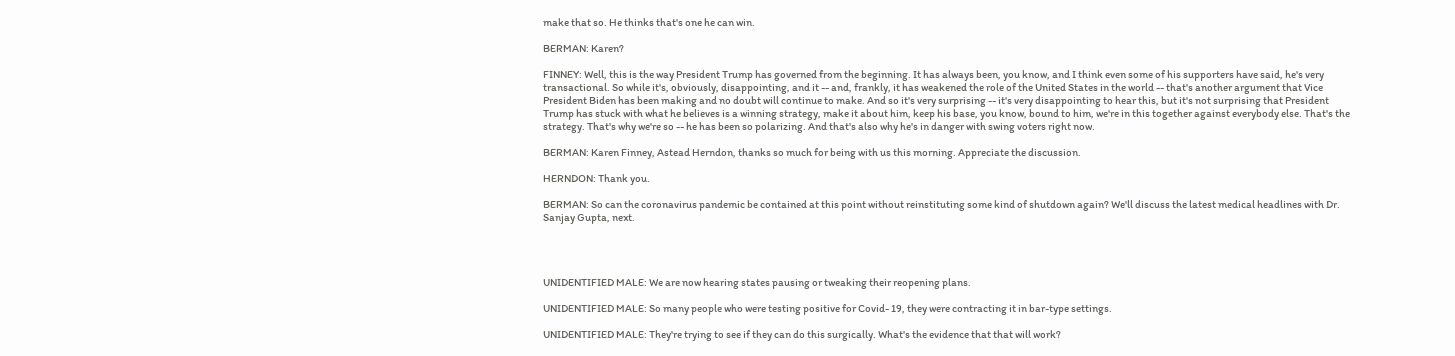make that so. He thinks that's one he can win.

BERMAN: Karen?

FINNEY: Well, this is the way President Trump has governed from the beginning. It has always been, you know, and I think even some of his supporters have said, he's very transactional. So while it's, obviously, disappointing, and it -- and, frankly, it has weakened the role of the United States in the world -- that's another argument that Vice President Biden has been making and no doubt will continue to make. And so it's very surprising -- it's very disappointing to hear this, but it's not surprising that President Trump has stuck with what he believes is a winning strategy, make it about him, keep his base, you know, bound to him, we're in this together against everybody else. That's the strategy. That's why we're so -- he has been so polarizing. And that's also why he's in danger with swing voters right now.

BERMAN: Karen Finney, Astead Herndon, thanks so much for being with us this morning. Appreciate the discussion.

HERNDON: Thank you.

BERMAN: So can the coronavirus pandemic be contained at this point without reinstituting some kind of shutdown again? We'll discuss the latest medical headlines with Dr. Sanjay Gupta, next.




UNIDENTIFIED MALE: We are now hearing states pausing or tweaking their reopening plans.

UNIDENTIFIED MALE: So many people who were testing positive for Covid- 19, they were contracting it in bar-type settings.

UNIDENTIFIED MALE: They're trying to see if they can do this surgically. What's the evidence that that will work?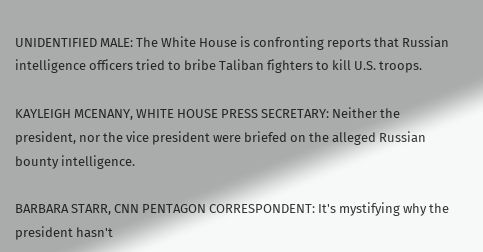UNIDENTIFIED MALE: The White House is confronting reports that Russian intelligence officers tried to bribe Taliban fighters to kill U.S. troops.

KAYLEIGH MCENANY, WHITE HOUSE PRESS SECRETARY: Neither the president, nor the vice president were briefed on the alleged Russian bounty intelligence.

BARBARA STARR, CNN PENTAGON CORRESPONDENT: It's mystifying why the president hasn't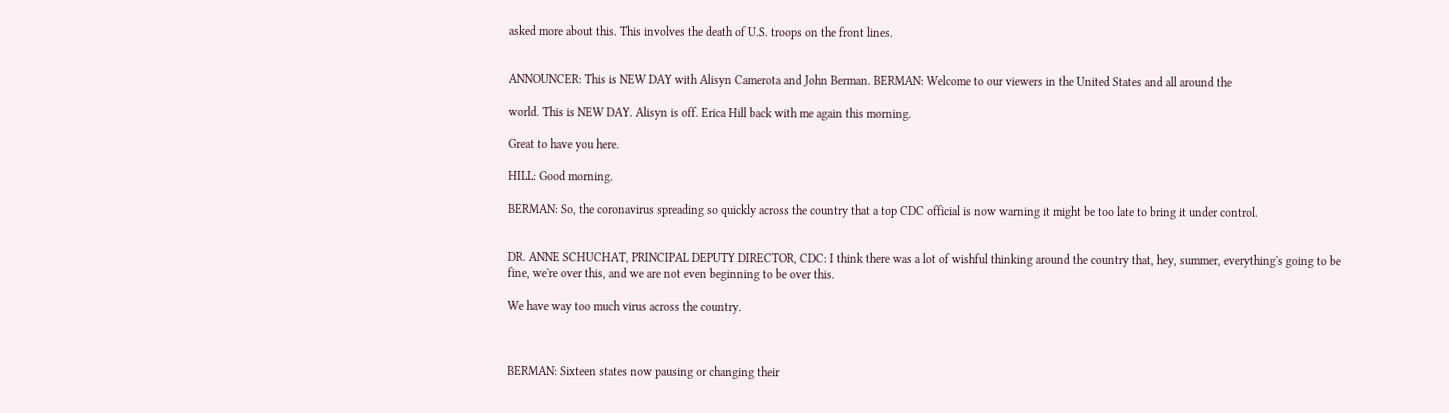asked more about this. This involves the death of U.S. troops on the front lines.


ANNOUNCER: This is NEW DAY with Alisyn Camerota and John Berman. BERMAN: Welcome to our viewers in the United States and all around the

world. This is NEW DAY. Alisyn is off. Erica Hill back with me again this morning.

Great to have you here.

HILL: Good morning.

BERMAN: So, the coronavirus spreading so quickly across the country that a top CDC official is now warning it might be too late to bring it under control.


DR. ANNE SCHUCHAT, PRINCIPAL DEPUTY DIRECTOR, CDC: I think there was a lot of wishful thinking around the country that, hey, summer, everything's going to be fine, we're over this, and we are not even beginning to be over this.

We have way too much virus across the country.



BERMAN: Sixteen states now pausing or changing their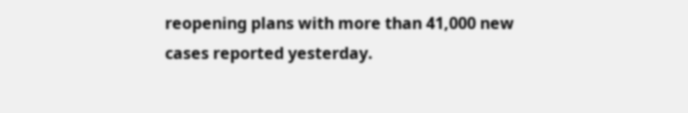reopening plans with more than 41,000 new cases reported yesterday.